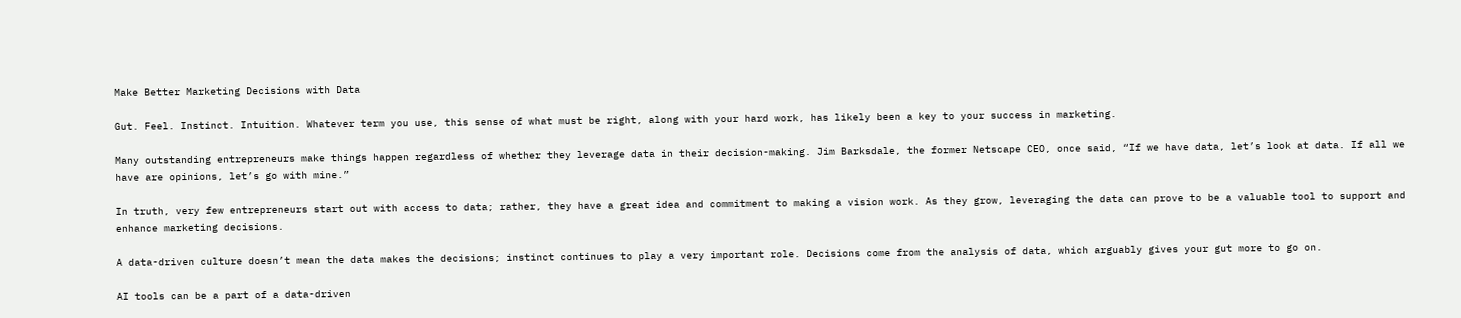Make Better Marketing Decisions with Data

Gut. Feel. Instinct. Intuition. Whatever term you use, this sense of what must be right, along with your hard work, has likely been a key to your success in marketing.

Many outstanding entrepreneurs make things happen regardless of whether they leverage data in their decision-making. Jim Barksdale, the former Netscape CEO, once said, “If we have data, let’s look at data. If all we have are opinions, let’s go with mine.”

In truth, very few entrepreneurs start out with access to data; rather, they have a great idea and commitment to making a vision work. As they grow, leveraging the data can prove to be a valuable tool to support and enhance marketing decisions.

A data-driven culture doesn’t mean the data makes the decisions; instinct continues to play a very important role. Decisions come from the analysis of data, which arguably gives your gut more to go on.

AI tools can be a part of a data-driven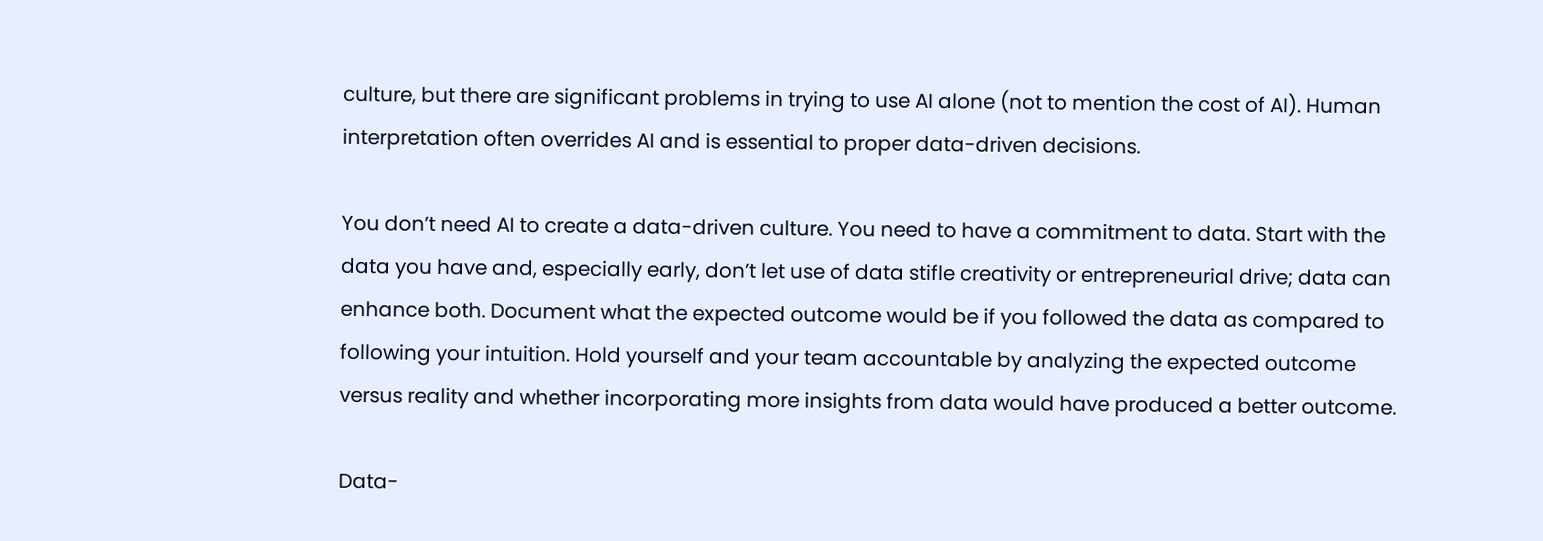culture, but there are significant problems in trying to use AI alone (not to mention the cost of AI). Human interpretation often overrides AI and is essential to proper data-driven decisions.

You don’t need AI to create a data-driven culture. You need to have a commitment to data. Start with the data you have and, especially early, don’t let use of data stifle creativity or entrepreneurial drive; data can enhance both. Document what the expected outcome would be if you followed the data as compared to following your intuition. Hold yourself and your team accountable by analyzing the expected outcome versus reality and whether incorporating more insights from data would have produced a better outcome.

Data-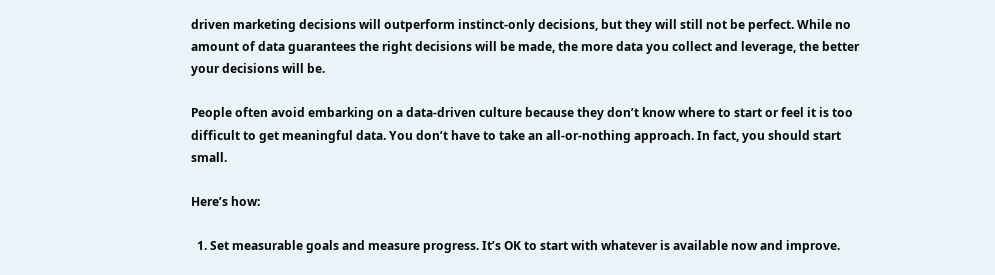driven marketing decisions will outperform instinct-only decisions, but they will still not be perfect. While no amount of data guarantees the right decisions will be made, the more data you collect and leverage, the better your decisions will be.

People often avoid embarking on a data-driven culture because they don’t know where to start or feel it is too difficult to get meaningful data. You don’t have to take an all-or-nothing approach. In fact, you should start small.

Here’s how:

  1. Set measurable goals and measure progress. It’s OK to start with whatever is available now and improve.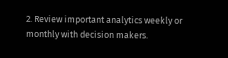2. Review important analytics weekly or monthly with decision makers.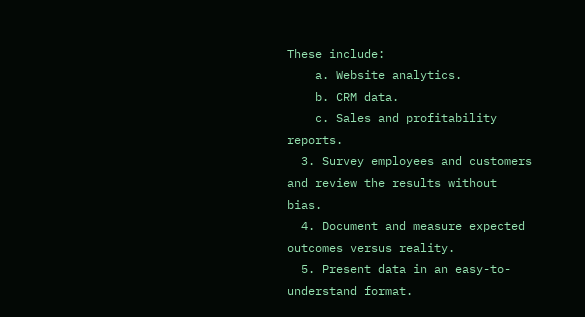These include:
    a. Website analytics.
    b. CRM data.
    c. Sales and profitability reports.
  3. Survey employees and customers and review the results without bias.
  4. Document and measure expected outcomes versus reality.
  5. Present data in an easy-to-understand format.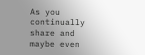As you continually share and maybe even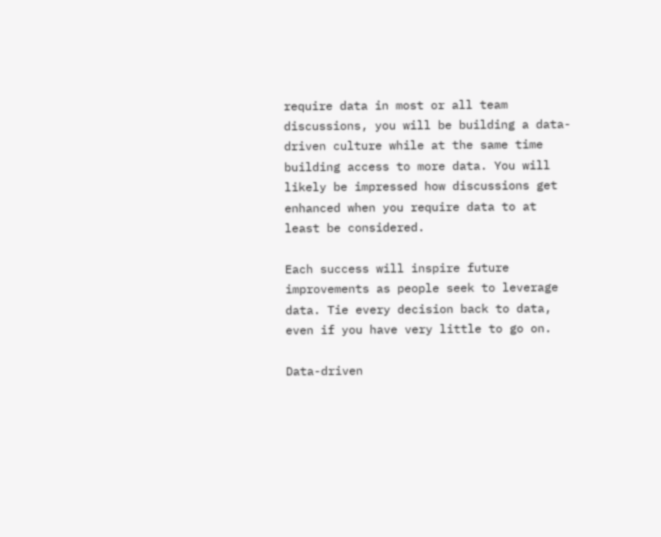require data in most or all team discussions, you will be building a data-driven culture while at the same time building access to more data. You will likely be impressed how discussions get enhanced when you require data to at least be considered.

Each success will inspire future improvements as people seek to leverage data. Tie every decision back to data, even if you have very little to go on.

Data-driven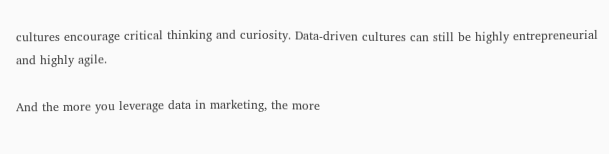cultures encourage critical thinking and curiosity. Data-driven cultures can still be highly entrepreneurial and highly agile.

And the more you leverage data in marketing, the more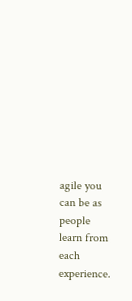agile you can be as people learn from each experience.